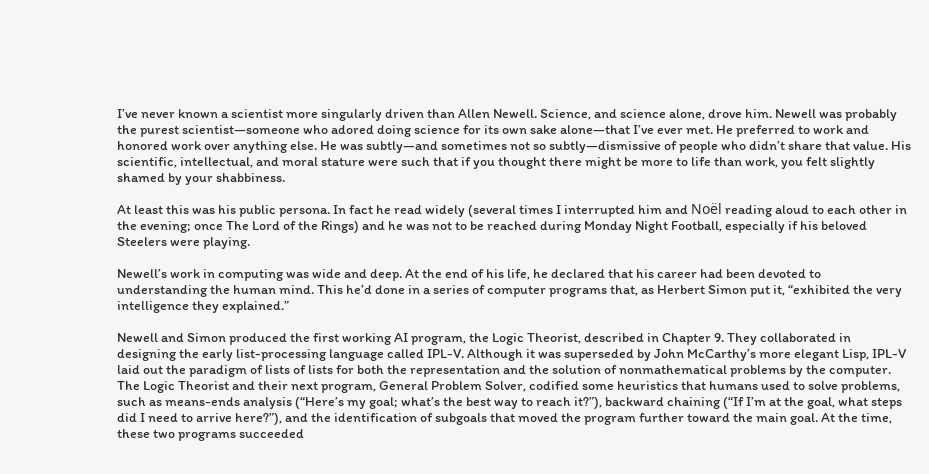I’ve never known a scientist more singularly driven than Allen Newell. Science, and science alone, drove him. Newell was probably the purest scientist—someone who adored doing science for its own sake alone—that I’ve ever met. He preferred to work and honored work over anything else. He was subtly—and sometimes not so subtly—dismissive of people who didn’t share that value. His scientific, intellectual, and moral stature were such that if you thought there might be more to life than work, you felt slightly shamed by your shabbiness.

At least this was his public persona. In fact he read widely (several times I interrupted him and Noël reading aloud to each other in the evening; once The Lord of the Rings) and he was not to be reached during Monday Night Football, especially if his beloved Steelers were playing.

Newell’s work in computing was wide and deep. At the end of his life, he declared that his career had been devoted to understanding the human mind. This he’d done in a series of computer programs that, as Herbert Simon put it, “exhibited the very intelligence they explained.”

Newell and Simon produced the first working AI program, the Logic Theorist, described in Chapter 9. They collaborated in designing the early list-processing language called IPL-V. Although it was superseded by John McCarthy’s more elegant Lisp, IPL-V laid out the paradigm of lists of lists for both the representation and the solution of nonmathematical problems by the computer. The Logic Theorist and their next program, General Problem Solver, codified some heuristics that humans used to solve problems, such as means-ends analysis (“Here’s my goal; what’s the best way to reach it?”), backward chaining (“If I’m at the goal, what steps did I need to arrive here?”), and the identification of subgoals that moved the program further toward the main goal. At the time, these two programs succeeded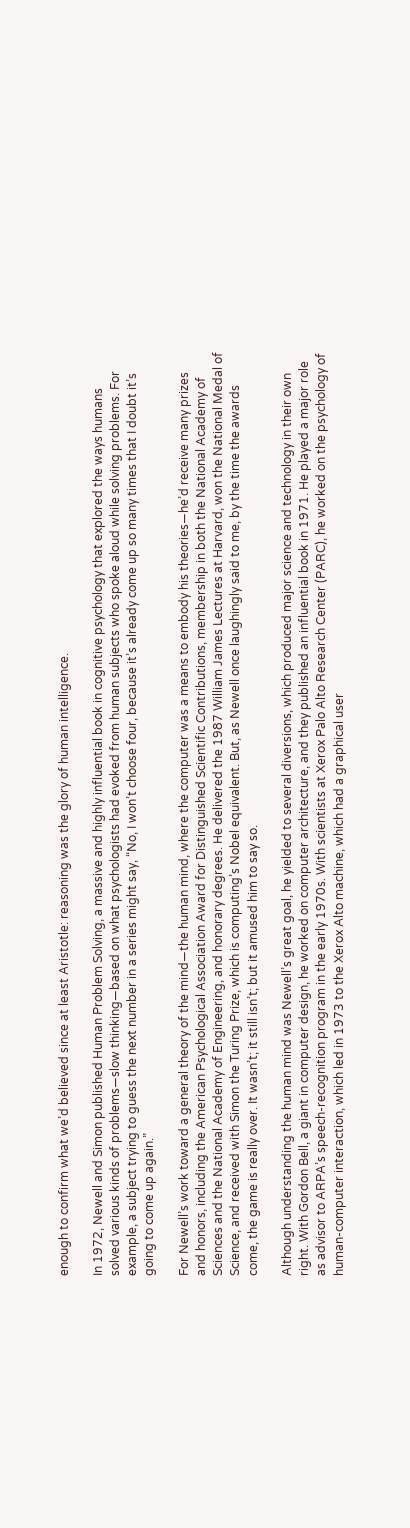enough to confirm what we’d believed since at least Aristotle: reasoning was the glory of human intelligence.

In 1972, Newell and Simon published Human Problem Solving, a massive and highly influential book in cognitive psychology that explored the ways humans solved various kinds of problems—slow thinking—based on what psychologists had evoked from human subjects who spoke aloud while solving problems. For example, a subject trying to guess the next number in a series might say, “No, I won’t choose four, because it’s already come up so many times that I doubt it’s going to come up again.”

For Newell’s work toward a general theory of the mind—the human mind, where the computer was a means to embody his theories—he’d receive many prizes and honors, including the American Psychological Association Award for Distinguished Scientific Contributions, membership in both the National Academy of Sciences and the National Academy of Engineering, and honorary degrees. He delivered the 1987 William James Lectures at Harvard, won the National Medal of Science, and received with Simon the Turing Prize, which is computing’s Nobel equivalent. But, as Newell once laughingly said to me, by the time the awards come, the game is really over. It wasn’t; it still isn’t; but it amused him to say so.

Although understanding the human mind was Newell’s great goal, he yielded to several diversions, which produced major science and technology in their own right. With Gordon Bell, a giant in computer design, he worked on computer architecture, and they published an influential book in 1971. He played a major role as advisor to ARPA’s speech-recognition program in the early 1970s. With scientists at Xerox Palo Alto Research Center (PARC), he worked on the psychology of human-computer interaction, which led in 1973 to the Xerox Alto machine, which had a graphical user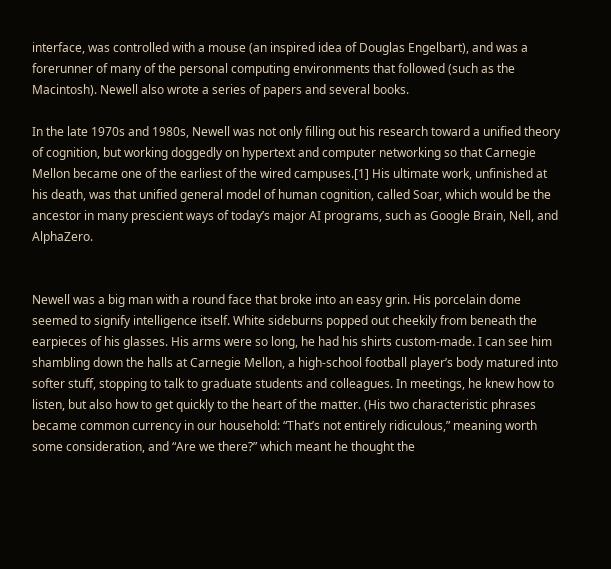interface, was controlled with a mouse (an inspired idea of Douglas Engelbart), and was a forerunner of many of the personal computing environments that followed (such as the Macintosh). Newell also wrote a series of papers and several books.

In the late 1970s and 1980s, Newell was not only filling out his research toward a unified theory of cognition, but working doggedly on hypertext and computer networking so that Carnegie Mellon became one of the earliest of the wired campuses.[1] His ultimate work, unfinished at his death, was that unified general model of human cognition, called Soar, which would be the ancestor in many prescient ways of today’s major AI programs, such as Google Brain, Nell, and AlphaZero.


Newell was a big man with a round face that broke into an easy grin. His porcelain dome seemed to signify intelligence itself. White sideburns popped out cheekily from beneath the earpieces of his glasses. His arms were so long, he had his shirts custom-made. I can see him shambling down the halls at Carnegie Mellon, a high-school football player’s body matured into softer stuff, stopping to talk to graduate students and colleagues. In meetings, he knew how to listen, but also how to get quickly to the heart of the matter. (His two characteristic phrases became common currency in our household: “That’s not entirely ridiculous,” meaning worth some consideration, and “Are we there?” which meant he thought the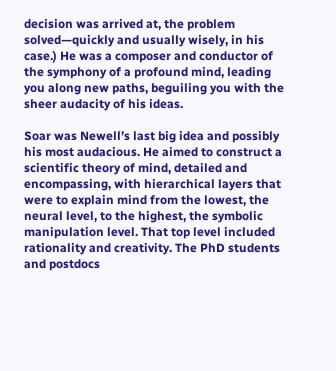decision was arrived at, the problem solved—quickly and usually wisely, in his case.) He was a composer and conductor of the symphony of a profound mind, leading you along new paths, beguiling you with the sheer audacity of his ideas.

Soar was Newell’s last big idea and possibly his most audacious. He aimed to construct a scientific theory of mind, detailed and encompassing, with hierarchical layers that were to explain mind from the lowest, the neural level, to the highest, the symbolic manipulation level. That top level included rationality and creativity. The PhD students and postdocs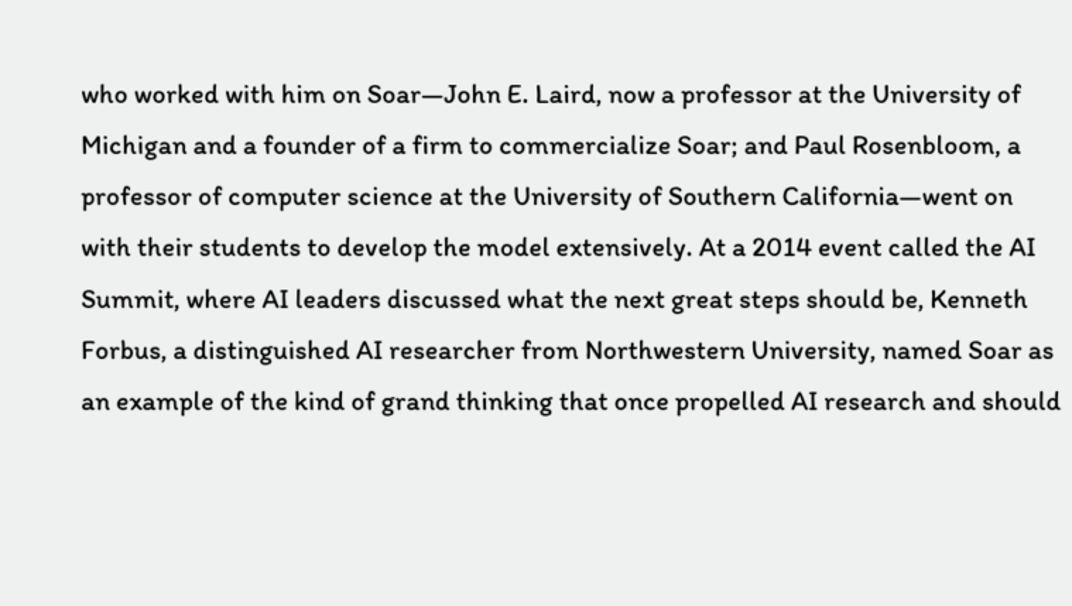who worked with him on Soar—John E. Laird, now a professor at the University of Michigan and a founder of a firm to commercialize Soar; and Paul Rosenbloom, a professor of computer science at the University of Southern California—went on with their students to develop the model extensively. At a 2014 event called the AI Summit, where AI leaders discussed what the next great steps should be, Kenneth Forbus, a distinguished AI researcher from Northwestern University, named Soar as an example of the kind of grand thinking that once propelled AI research and should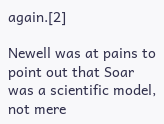again.[2]

Newell was at pains to point out that Soar was a scientific model, not mere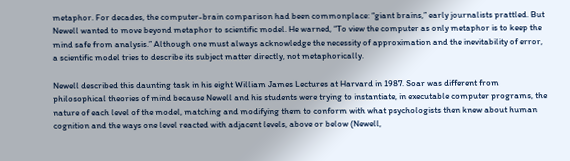metaphor. For decades, the computer-brain comparison had been commonplace: “giant brains,” early journalists prattled. But Newell wanted to move beyond metaphor to scientific model. He warned, “To view the computer as only metaphor is to keep the mind safe from analysis.” Although one must always acknowledge the necessity of approximation and the inevitability of error, a scientific model tries to describe its subject matter directly, not metaphorically.

Newell described this daunting task in his eight William James Lectures at Harvard in 1987. Soar was different from philosophical theories of mind because Newell and his students were trying to instantiate, in executable computer programs, the nature of each level of the model, matching and modifying them to conform with what psychologists then knew about human cognition and the ways one level reacted with adjacent levels, above or below (Newell,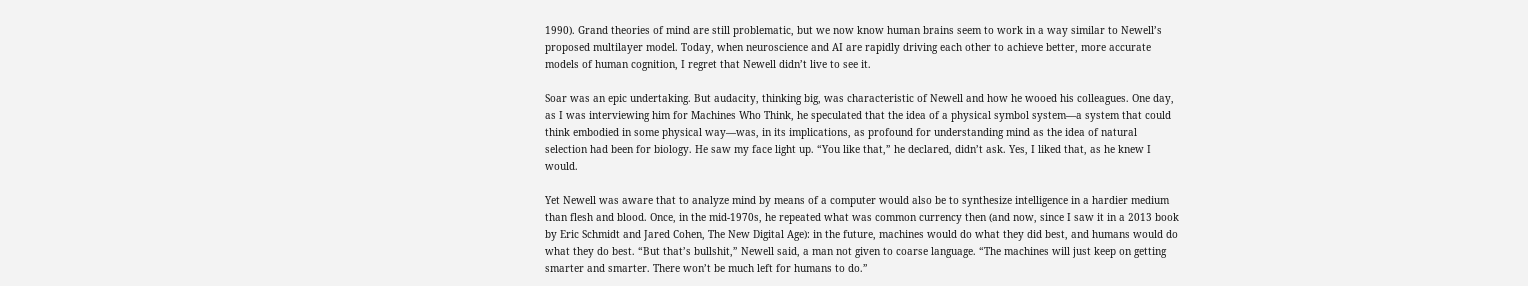1990). Grand theories of mind are still problematic, but we now know human brains seem to work in a way similar to Newell’s proposed multilayer model. Today, when neuroscience and AI are rapidly driving each other to achieve better, more accurate models of human cognition, I regret that Newell didn’t live to see it.

Soar was an epic undertaking. But audacity, thinking big, was characteristic of Newell and how he wooed his colleagues. One day, as I was interviewing him for Machines Who Think, he speculated that the idea of a physical symbol system—a system that could think embodied in some physical way—was, in its implications, as profound for understanding mind as the idea of natural selection had been for biology. He saw my face light up. “You like that,” he declared, didn’t ask. Yes, I liked that, as he knew I would.

Yet Newell was aware that to analyze mind by means of a computer would also be to synthesize intelligence in a hardier medium than flesh and blood. Once, in the mid-1970s, he repeated what was common currency then (and now, since I saw it in a 2013 book by Eric Schmidt and Jared Cohen, The New Digital Age): in the future, machines would do what they did best, and humans would do what they do best. “But that’s bullshit,” Newell said, a man not given to coarse language. “The machines will just keep on getting smarter and smarter. There won’t be much left for humans to do.”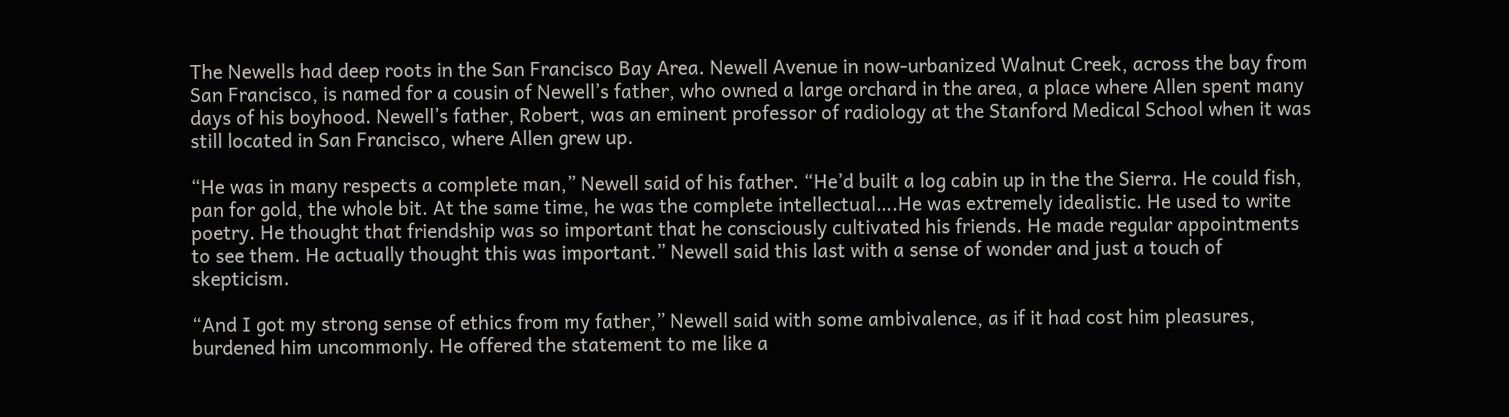The Newells had deep roots in the San Francisco Bay Area. Newell Avenue in now-urbanized Walnut Creek, across the bay from San Francisco, is named for a cousin of Newell’s father, who owned a large orchard in the area, a place where Allen spent many days of his boyhood. Newell’s father, Robert, was an eminent professor of radiology at the Stanford Medical School when it was still located in San Francisco, where Allen grew up.

“He was in many respects a complete man,” Newell said of his father. “He’d built a log cabin up in the the Sierra. He could fish, pan for gold, the whole bit. At the same time, he was the complete intellectual….He was extremely idealistic. He used to write poetry. He thought that friendship was so important that he consciously cultivated his friends. He made regular appointments to see them. He actually thought this was important.” Newell said this last with a sense of wonder and just a touch of skepticism.

“And I got my strong sense of ethics from my father,” Newell said with some ambivalence, as if it had cost him pleasures, burdened him uncommonly. He offered the statement to me like a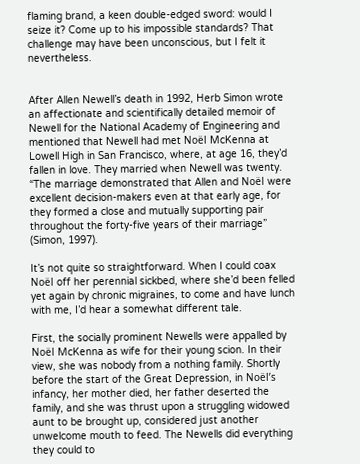flaming brand, a keen double-edged sword: would I seize it? Come up to his impossible standards? That challenge may have been unconscious, but I felt it nevertheless.


After Allen Newell’s death in 1992, Herb Simon wrote an affectionate and scientifically detailed memoir of Newell for the National Academy of Engineering and mentioned that Newell had met Noël McKenna at Lowell High in San Francisco, where, at age 16, they’d fallen in love. They married when Newell was twenty. “The marriage demonstrated that Allen and Noël were excellent decision-makers even at that early age, for they formed a close and mutually supporting pair throughout the forty-five years of their marriage” (Simon, 1997).

It’s not quite so straightforward. When I could coax Noël off her perennial sickbed, where she’d been felled yet again by chronic migraines, to come and have lunch with me, I’d hear a somewhat different tale.

First, the socially prominent Newells were appalled by Noël McKenna as wife for their young scion. In their view, she was nobody from a nothing family. Shortly before the start of the Great Depression, in Noël’s infancy, her mother died, her father deserted the family, and she was thrust upon a struggling widowed aunt to be brought up, considered just another unwelcome mouth to feed. The Newells did everything they could to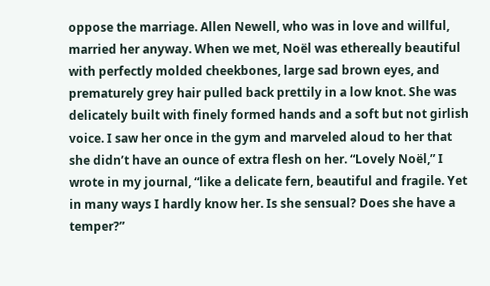oppose the marriage. Allen Newell, who was in love and willful, married her anyway. When we met, Noël was ethereally beautiful with perfectly molded cheekbones, large sad brown eyes, and prematurely grey hair pulled back prettily in a low knot. She was delicately built with finely formed hands and a soft but not girlish voice. I saw her once in the gym and marveled aloud to her that she didn’t have an ounce of extra flesh on her. “Lovely Noël,” I wrote in my journal, “like a delicate fern, beautiful and fragile. Yet in many ways I hardly know her. Is she sensual? Does she have a temper?”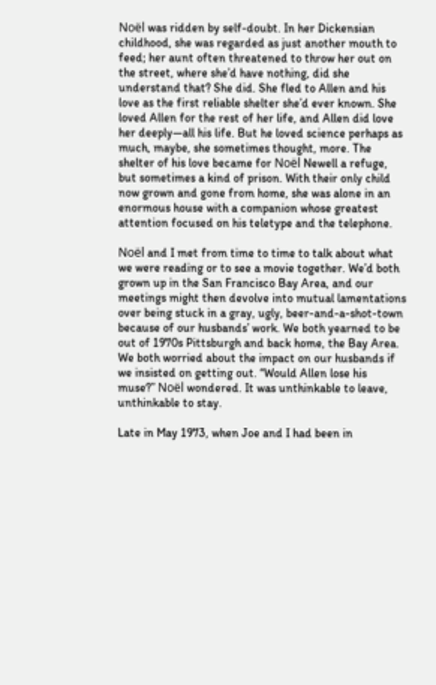Noël was ridden by self-doubt. In her Dickensian childhood, she was regarded as just another mouth to feed; her aunt often threatened to throw her out on the street, where she’d have nothing, did she understand that? She did. She fled to Allen and his love as the first reliable shelter she’d ever known. She loved Allen for the rest of her life, and Allen did love her deeply—all his life. But he loved science perhaps as much, maybe, she sometimes thought, more. The shelter of his love became for Noël Newell a refuge, but sometimes a kind of prison. With their only child now grown and gone from home, she was alone in an enormous house with a companion whose greatest attention focused on his teletype and the telephone.

Noël and I met from time to time to talk about what we were reading or to see a movie together. We’d both grown up in the San Francisco Bay Area, and our meetings might then devolve into mutual lamentations over being stuck in a gray, ugly, beer-and-a-shot-town because of our husbands’ work. We both yearned to be out of 1970s Pittsburgh and back home, the Bay Area. We both worried about the impact on our husbands if we insisted on getting out. “Would Allen lose his muse?” Noël wondered. It was unthinkable to leave, unthinkable to stay.

Late in May 1973, when Joe and I had been in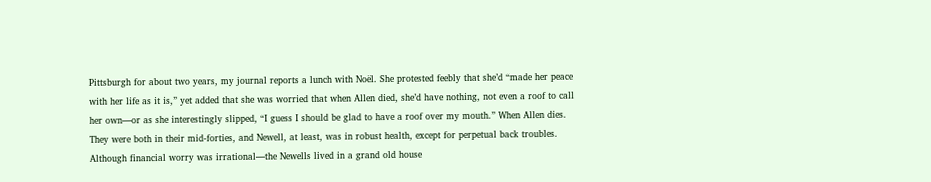Pittsburgh for about two years, my journal reports a lunch with Noël. She protested feebly that she’d “made her peace with her life as it is,” yet added that she was worried that when Allen died, she’d have nothing, not even a roof to call her own—or as she interestingly slipped, “I guess I should be glad to have a roof over my mouth.” When Allen dies. They were both in their mid-forties, and Newell, at least, was in robust health, except for perpetual back troubles. Although financial worry was irrational—the Newells lived in a grand old house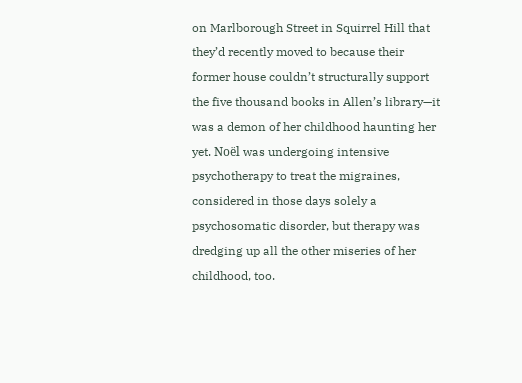on Marlborough Street in Squirrel Hill that they’d recently moved to because their former house couldn’t structurally support the five thousand books in Allen’s library—it was a demon of her childhood haunting her yet. Noël was undergoing intensive psychotherapy to treat the migraines, considered in those days solely a psychosomatic disorder, but therapy was dredging up all the other miseries of her childhood, too.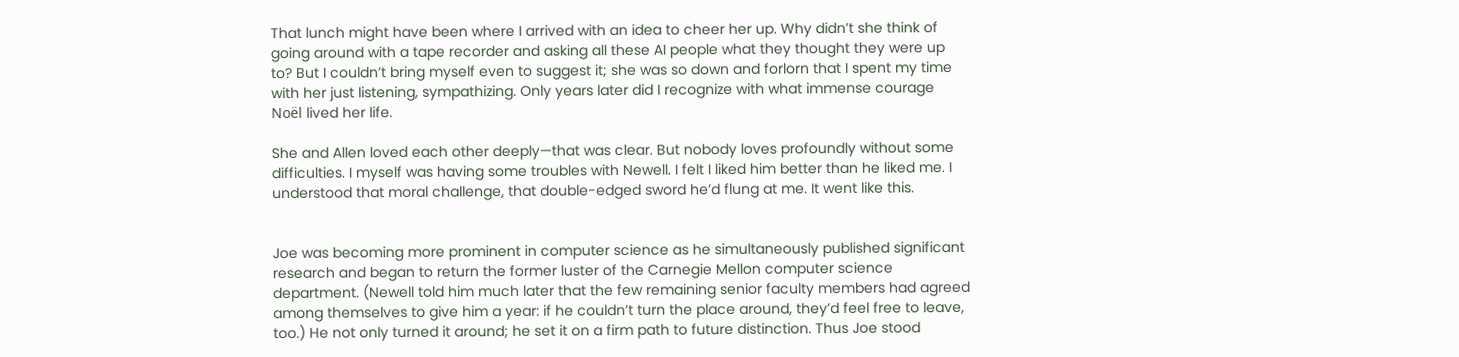That lunch might have been where I arrived with an idea to cheer her up. Why didn’t she think of going around with a tape recorder and asking all these AI people what they thought they were up to? But I couldn’t bring myself even to suggest it; she was so down and forlorn that I spent my time with her just listening, sympathizing. Only years later did I recognize with what immense courage Noël lived her life.

She and Allen loved each other deeply—that was clear. But nobody loves profoundly without some difficulties. I myself was having some troubles with Newell. I felt I liked him better than he liked me. I understood that moral challenge, that double-edged sword he’d flung at me. It went like this.


Joe was becoming more prominent in computer science as he simultaneously published significant research and began to return the former luster of the Carnegie Mellon computer science department. (Newell told him much later that the few remaining senior faculty members had agreed among themselves to give him a year: if he couldn’t turn the place around, they’d feel free to leave, too.) He not only turned it around; he set it on a firm path to future distinction. Thus Joe stood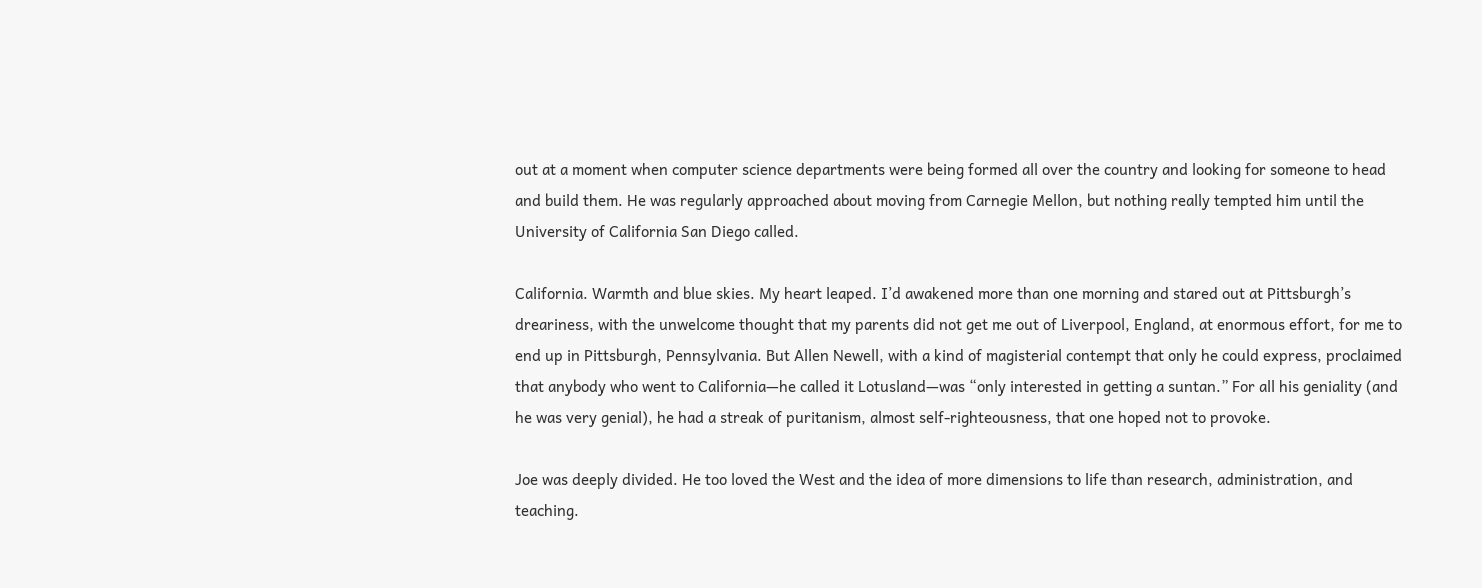out at a moment when computer science departments were being formed all over the country and looking for someone to head and build them. He was regularly approached about moving from Carnegie Mellon, but nothing really tempted him until the University of California San Diego called.

California. Warmth and blue skies. My heart leaped. I’d awakened more than one morning and stared out at Pittsburgh’s dreariness, with the unwelcome thought that my parents did not get me out of Liverpool, England, at enormous effort, for me to end up in Pittsburgh, Pennsylvania. But Allen Newell, with a kind of magisterial contempt that only he could express, proclaimed that anybody who went to California—he called it Lotusland—was “only interested in getting a suntan.” For all his geniality (and he was very genial), he had a streak of puritanism, almost self-righteousness, that one hoped not to provoke.

Joe was deeply divided. He too loved the West and the idea of more dimensions to life than research, administration, and teaching.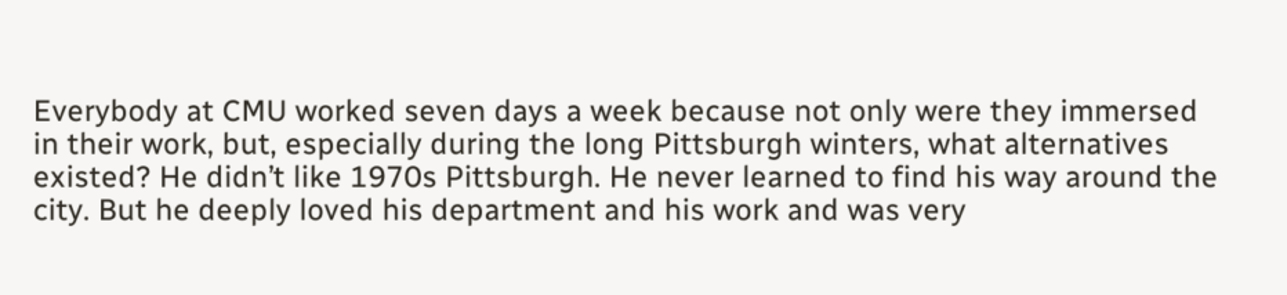Everybody at CMU worked seven days a week because not only were they immersed in their work, but, especially during the long Pittsburgh winters, what alternatives existed? He didn’t like 1970s Pittsburgh. He never learned to find his way around the city. But he deeply loved his department and his work and was very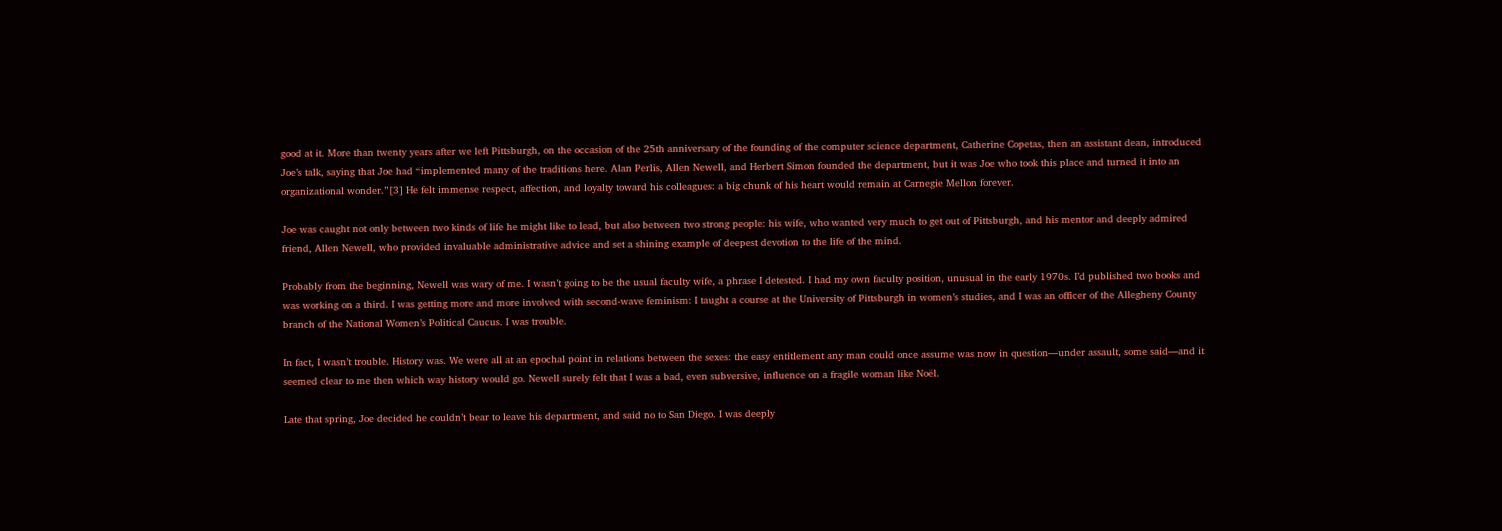good at it. More than twenty years after we left Pittsburgh, on the occasion of the 25th anniversary of the founding of the computer science department, Catherine Copetas, then an assistant dean, introduced Joe’s talk, saying that Joe had “implemented many of the traditions here. Alan Perlis, Allen Newell, and Herbert Simon founded the department, but it was Joe who took this place and turned it into an organizational wonder.”[3] He felt immense respect, affection, and loyalty toward his colleagues: a big chunk of his heart would remain at Carnegie Mellon forever.

Joe was caught not only between two kinds of life he might like to lead, but also between two strong people: his wife, who wanted very much to get out of Pittsburgh, and his mentor and deeply admired friend, Allen Newell, who provided invaluable administrative advice and set a shining example of deepest devotion to the life of the mind.

Probably from the beginning, Newell was wary of me. I wasn’t going to be the usual faculty wife, a phrase I detested. I had my own faculty position, unusual in the early 1970s. I’d published two books and was working on a third. I was getting more and more involved with second-wave feminism: I taught a course at the University of Pittsburgh in women’s studies, and I was an officer of the Allegheny County branch of the National Women’s Political Caucus. I was trouble.

In fact, I wasn’t trouble. History was. We were all at an epochal point in relations between the sexes: the easy entitlement any man could once assume was now in question—under assault, some said—and it seemed clear to me then which way history would go. Newell surely felt that I was a bad, even subversive, influence on a fragile woman like Noël.

Late that spring, Joe decided he couldn’t bear to leave his department, and said no to San Diego. I was deeply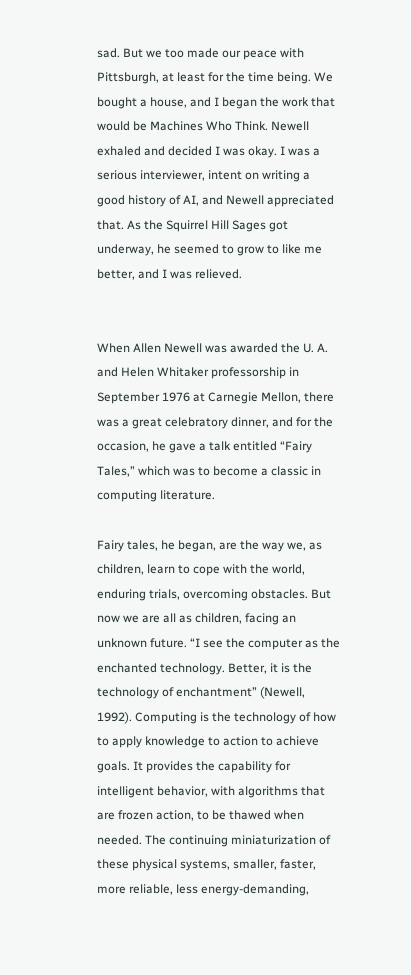sad. But we too made our peace with Pittsburgh, at least for the time being. We bought a house, and I began the work that would be Machines Who Think. Newell exhaled and decided I was okay. I was a serious interviewer, intent on writing a good history of AI, and Newell appreciated that. As the Squirrel Hill Sages got underway, he seemed to grow to like me better, and I was relieved.


When Allen Newell was awarded the U. A. and Helen Whitaker professorship in September 1976 at Carnegie Mellon, there was a great celebratory dinner, and for the occasion, he gave a talk entitled “Fairy Tales,” which was to become a classic in computing literature.

Fairy tales, he began, are the way we, as children, learn to cope with the world, enduring trials, overcoming obstacles. But now we are all as children, facing an unknown future. “I see the computer as the enchanted technology. Better, it is the technology of enchantment” (Newell, 1992). Computing is the technology of how to apply knowledge to action to achieve goals. It provides the capability for intelligent behavior, with algorithms that are frozen action, to be thawed when needed. The continuing miniaturization of these physical systems, smaller, faster, more reliable, less energy-demanding,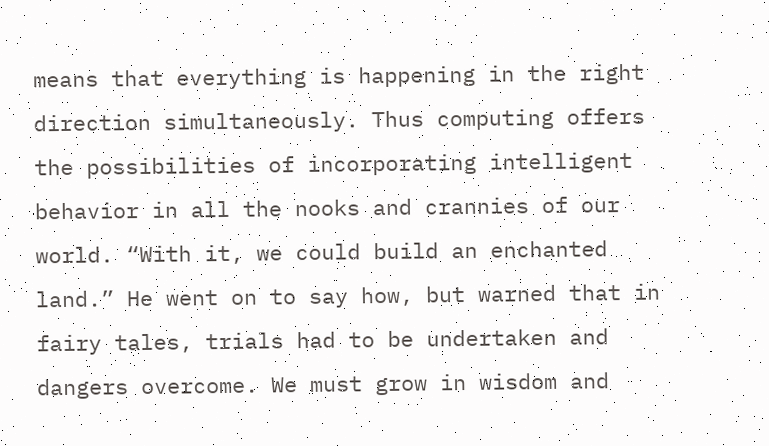means that everything is happening in the right direction simultaneously. Thus computing offers the possibilities of incorporating intelligent behavior in all the nooks and crannies of our world. “With it, we could build an enchanted land.” He went on to say how, but warned that in fairy tales, trials had to be undertaken and dangers overcome. We must grow in wisdom and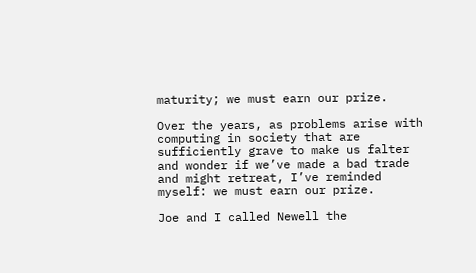maturity; we must earn our prize.

Over the years, as problems arise with computing in society that are sufficiently grave to make us falter and wonder if we’ve made a bad trade and might retreat, I’ve reminded myself: we must earn our prize.

Joe and I called Newell the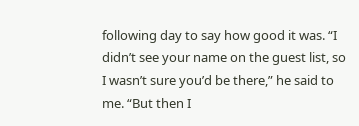following day to say how good it was. “I didn’t see your name on the guest list, so I wasn’t sure you’d be there,” he said to me. “But then I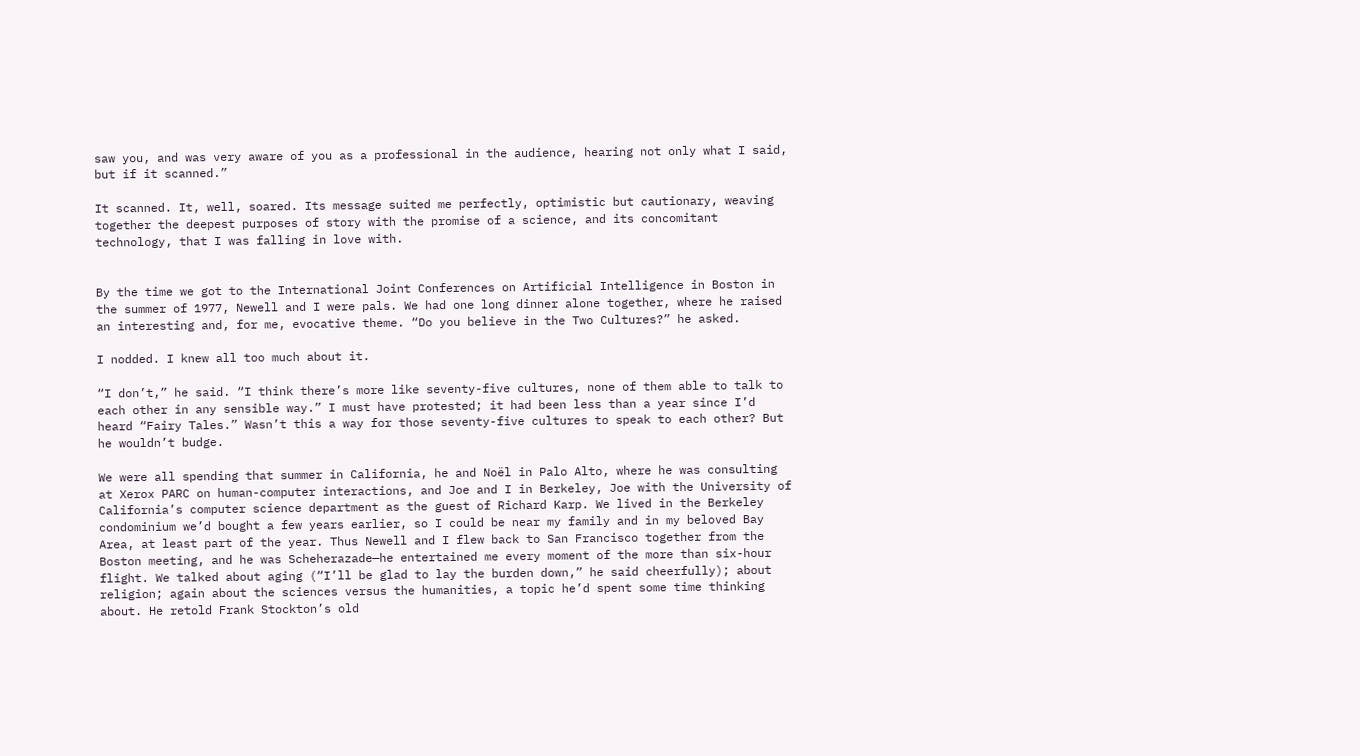saw you, and was very aware of you as a professional in the audience, hearing not only what I said, but if it scanned.”

It scanned. It, well, soared. Its message suited me perfectly, optimistic but cautionary, weaving together the deepest purposes of story with the promise of a science, and its concomitant technology, that I was falling in love with.


By the time we got to the International Joint Conferences on Artificial Intelligence in Boston in the summer of 1977, Newell and I were pals. We had one long dinner alone together, where he raised an interesting and, for me, evocative theme. “Do you believe in the Two Cultures?” he asked.

I nodded. I knew all too much about it.

“I don’t,” he said. “I think there’s more like seventy-five cultures, none of them able to talk to each other in any sensible way.” I must have protested; it had been less than a year since I’d heard “Fairy Tales.” Wasn’t this a way for those seventy-five cultures to speak to each other? But he wouldn’t budge.

We were all spending that summer in California, he and Noël in Palo Alto, where he was consulting at Xerox PARC on human-computer interactions, and Joe and I in Berkeley, Joe with the University of California’s computer science department as the guest of Richard Karp. We lived in the Berkeley condominium we’d bought a few years earlier, so I could be near my family and in my beloved Bay Area, at least part of the year. Thus Newell and I flew back to San Francisco together from the Boston meeting, and he was Scheherazade—he entertained me every moment of the more than six-hour flight. We talked about aging (“I’ll be glad to lay the burden down,” he said cheerfully); about religion; again about the sciences versus the humanities, a topic he’d spent some time thinking about. He retold Frank Stockton’s old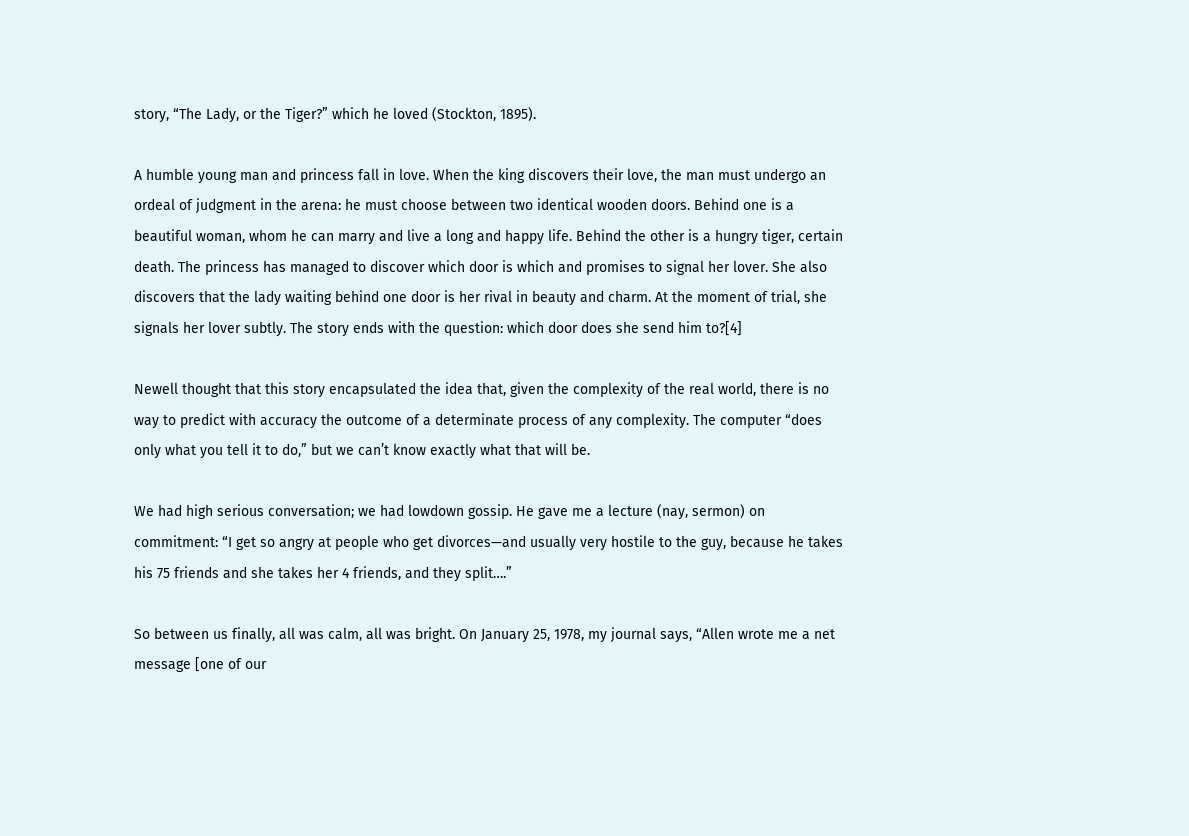story, “The Lady, or the Tiger?” which he loved (Stockton, 1895).

A humble young man and princess fall in love. When the king discovers their love, the man must undergo an ordeal of judgment in the arena: he must choose between two identical wooden doors. Behind one is a beautiful woman, whom he can marry and live a long and happy life. Behind the other is a hungry tiger, certain death. The princess has managed to discover which door is which and promises to signal her lover. She also discovers that the lady waiting behind one door is her rival in beauty and charm. At the moment of trial, she signals her lover subtly. The story ends with the question: which door does she send him to?[4]

Newell thought that this story encapsulated the idea that, given the complexity of the real world, there is no way to predict with accuracy the outcome of a determinate process of any complexity. The computer “does only what you tell it to do,” but we can’t know exactly what that will be.

We had high serious conversation; we had lowdown gossip. He gave me a lecture (nay, sermon) on commitment: “I get so angry at people who get divorces—and usually very hostile to the guy, because he takes his 75 friends and she takes her 4 friends, and they split….”

So between us finally, all was calm, all was bright. On January 25, 1978, my journal says, “Allen wrote me a net message [one of our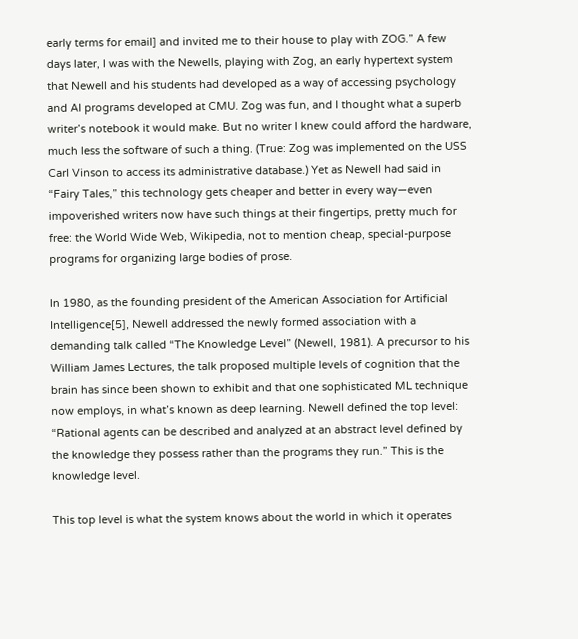early terms for email] and invited me to their house to play with ZOG.” A few days later, I was with the Newells, playing with Zog, an early hypertext system that Newell and his students had developed as a way of accessing psychology and AI programs developed at CMU. Zog was fun, and I thought what a superb writer’s notebook it would make. But no writer I knew could afford the hardware, much less the software of such a thing. (True: Zog was implemented on the USS Carl Vinson to access its administrative database.) Yet as Newell had said in “Fairy Tales,” this technology gets cheaper and better in every way—even impoverished writers now have such things at their fingertips, pretty much for free: the World Wide Web, Wikipedia, not to mention cheap, special-purpose programs for organizing large bodies of prose.

In 1980, as the founding president of the American Association for Artificial Intelligence[5], Newell addressed the newly formed association with a demanding talk called “The Knowledge Level” (Newell, 1981). A precursor to his William James Lectures, the talk proposed multiple levels of cognition that the brain has since been shown to exhibit and that one sophisticated ML technique now employs, in what’s known as deep learning. Newell defined the top level: “Rational agents can be described and analyzed at an abstract level defined by the knowledge they possess rather than the programs they run.” This is the knowledge level.

This top level is what the system knows about the world in which it operates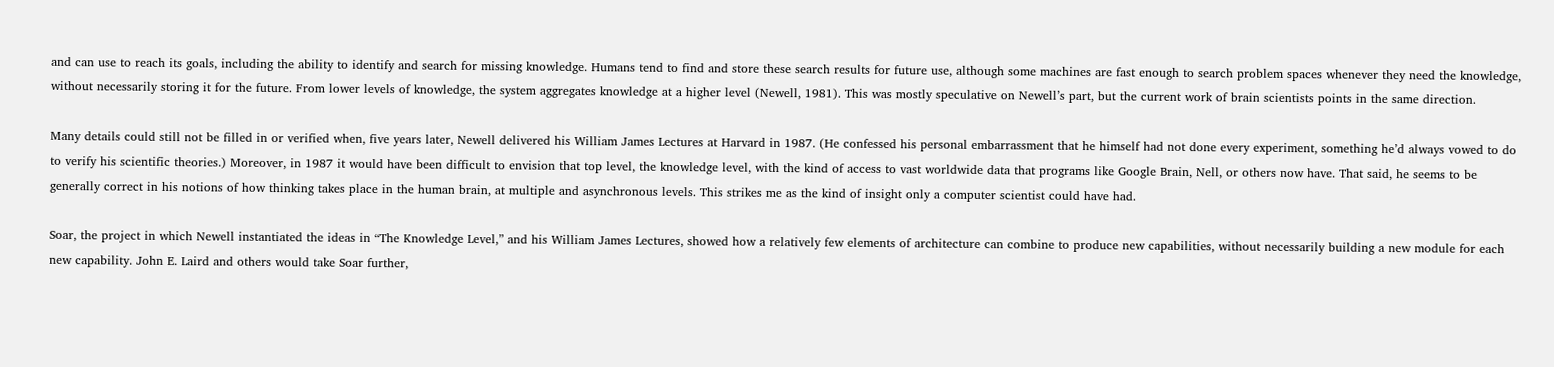and can use to reach its goals, including the ability to identify and search for missing knowledge. Humans tend to find and store these search results for future use, although some machines are fast enough to search problem spaces whenever they need the knowledge, without necessarily storing it for the future. From lower levels of knowledge, the system aggregates knowledge at a higher level (Newell, 1981). This was mostly speculative on Newell’s part, but the current work of brain scientists points in the same direction.

Many details could still not be filled in or verified when, five years later, Newell delivered his William James Lectures at Harvard in 1987. (He confessed his personal embarrassment that he himself had not done every experiment, something he’d always vowed to do to verify his scientific theories.) Moreover, in 1987 it would have been difficult to envision that top level, the knowledge level, with the kind of access to vast worldwide data that programs like Google Brain, Nell, or others now have. That said, he seems to be generally correct in his notions of how thinking takes place in the human brain, at multiple and asynchronous levels. This strikes me as the kind of insight only a computer scientist could have had.

Soar, the project in which Newell instantiated the ideas in “The Knowledge Level,” and his William James Lectures, showed how a relatively few elements of architecture can combine to produce new capabilities, without necessarily building a new module for each new capability. John E. Laird and others would take Soar further,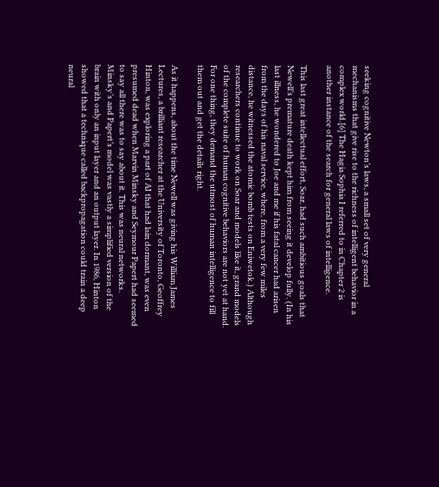seeking cognitive Newton’s laws, a small set of very general mechanisms that give rise to the richness of intelligent behavior in a complex world.[6] The Hagia Sophia I referred to in Chapter 2 is another instance of the search for general laws of intelligence.

This last great intellectual effort, Soar, had such ambitious goals that Newell’s premature death kept him from seeing it develop fully. (In his last illness, he wondered to Joe and me if his fatal cancer had arisen from the days of his naval service, where, from a very few miles distance, he witnessed the atomic bomb tests on Eniwetok.) Although researchers continue to work on Soar and models like it, grand models of the complete suite of human cognitive behaviors are not yet at hand. For one thing, they demand the utmost of human intelligence to fill them out and get the details right.

As it happens, about the time Newell was giving his William James Lectures, a brilliant researcher at the University of Toronto, Geoffrey Hinton, was exploring a part of AI that had lain dormant, was even presumed dead when Marvin Minsky and Seymour Papert had seemed to say all there was to say about it. This was neural networks. Minsky’s and Papert’s model was vastly a simplified version of the brain with only an input layer and an output layer. In 1986, Hinton showed that a technique called backpropagation could train a deep neural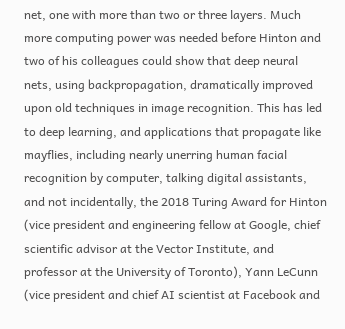net, one with more than two or three layers. Much more computing power was needed before Hinton and two of his colleagues could show that deep neural nets, using backpropagation, dramatically improved upon old techniques in image recognition. This has led to deep learning, and applications that propagate like mayflies, including nearly unerring human facial recognition by computer, talking digital assistants, and not incidentally, the 2018 Turing Award for Hinton (vice president and engineering fellow at Google, chief scientific advisor at the Vector Institute, and professor at the University of Toronto), Yann LeCunn (vice president and chief AI scientist at Facebook and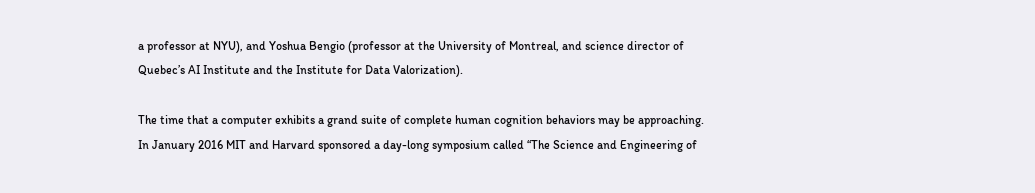a professor at NYU), and Yoshua Bengio (professor at the University of Montreal, and science director of Quebec’s AI Institute and the Institute for Data Valorization).

The time that a computer exhibits a grand suite of complete human cognition behaviors may be approaching. In January 2016 MIT and Harvard sponsored a day-long symposium called “The Science and Engineering of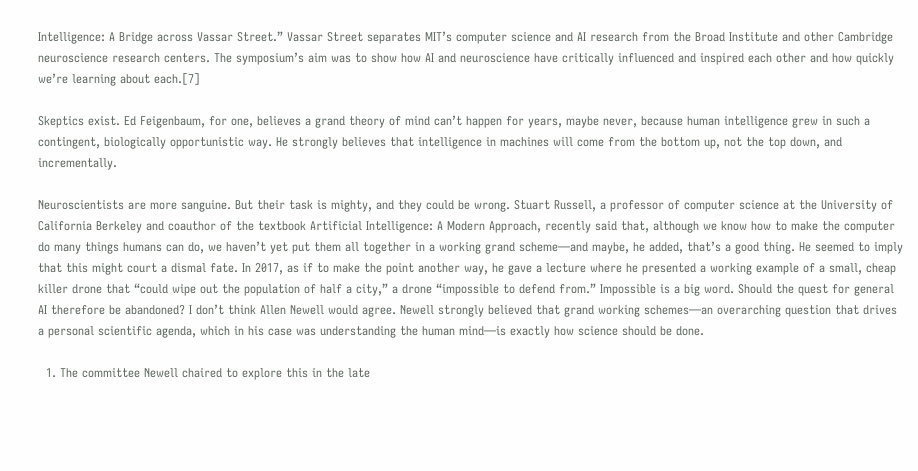Intelligence: A Bridge across Vassar Street.” Vassar Street separates MIT’s computer science and AI research from the Broad Institute and other Cambridge neuroscience research centers. The symposium’s aim was to show how AI and neuroscience have critically influenced and inspired each other and how quickly we’re learning about each.[7]

Skeptics exist. Ed Feigenbaum, for one, believes a grand theory of mind can’t happen for years, maybe never, because human intelligence grew in such a contingent, biologically opportunistic way. He strongly believes that intelligence in machines will come from the bottom up, not the top down, and incrementally.

Neuroscientists are more sanguine. But their task is mighty, and they could be wrong. Stuart Russell, a professor of computer science at the University of California Berkeley and coauthor of the textbook Artificial Intelligence: A Modern Approach, recently said that, although we know how to make the computer do many things humans can do, we haven’t yet put them all together in a working grand scheme—and maybe, he added, that’s a good thing. He seemed to imply that this might court a dismal fate. In 2017, as if to make the point another way, he gave a lecture where he presented a working example of a small, cheap killer drone that “could wipe out the population of half a city,” a drone “impossible to defend from.” Impossible is a big word. Should the quest for general AI therefore be abandoned? I don’t think Allen Newell would agree. Newell strongly believed that grand working schemes—an overarching question that drives a personal scientific agenda, which in his case was understanding the human mind—is exactly how science should be done.

  1. The committee Newell chaired to explore this in the late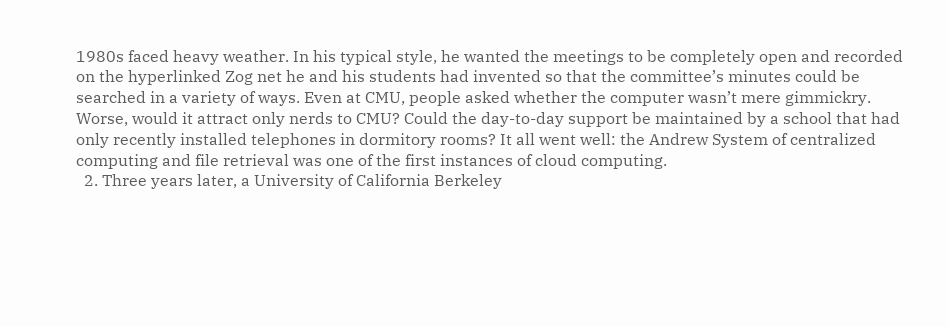1980s faced heavy weather. In his typical style, he wanted the meetings to be completely open and recorded on the hyperlinked Zog net he and his students had invented so that the committee’s minutes could be searched in a variety of ways. Even at CMU, people asked whether the computer wasn’t mere gimmickry. Worse, would it attract only nerds to CMU? Could the day-to-day support be maintained by a school that had only recently installed telephones in dormitory rooms? It all went well: the Andrew System of centralized computing and file retrieval was one of the first instances of cloud computing.
  2. Three years later, a University of California Berkeley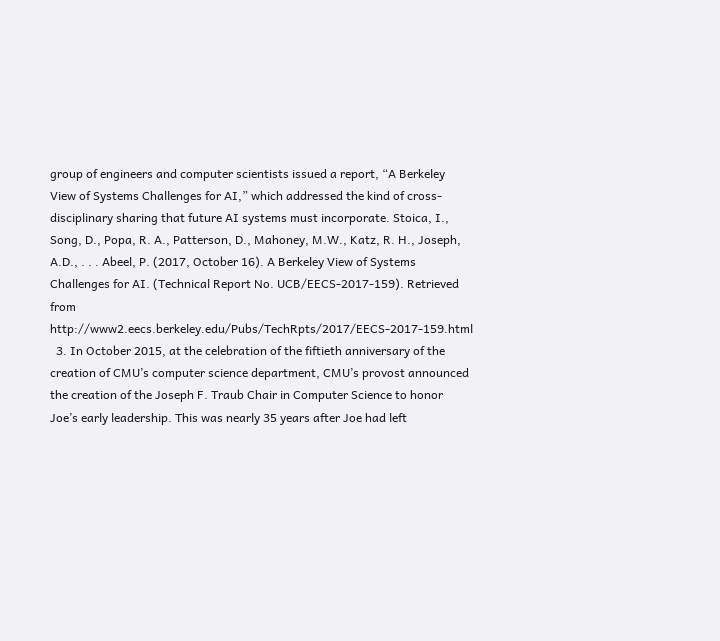group of engineers and computer scientists issued a report, “A Berkeley View of Systems Challenges for AI,” which addressed the kind of cross-disciplinary sharing that future AI systems must incorporate. Stoica, I., Song, D., Popa, R. A., Patterson, D., Mahoney, M.W., Katz, R. H., Joseph, A.D., . . . Abeel, P. (2017, October 16). A Berkeley View of Systems Challenges for AI. (Technical Report No. UCB/EECS-2017-159). Retrieved from http://www2.eecs.berkeley.edu/Pubs/TechRpts/2017/EECS-2017-159.html
  3. In October 2015, at the celebration of the fiftieth anniversary of the creation of CMU’s computer science department, CMU’s provost announced the creation of the Joseph F. Traub Chair in Computer Science to honor Joe’s early leadership. This was nearly 35 years after Joe had left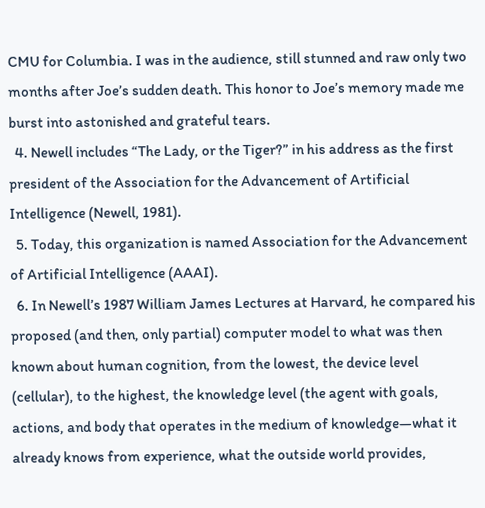CMU for Columbia. I was in the audience, still stunned and raw only two months after Joe’s sudden death. This honor to Joe’s memory made me burst into astonished and grateful tears.
  4. Newell includes “The Lady, or the Tiger?” in his address as the first president of the Association for the Advancement of Artificial Intelligence (Newell, 1981).
  5. Today, this organization is named Association for the Advancement of Artificial Intelligence (AAAI).
  6. In Newell’s 1987 William James Lectures at Harvard, he compared his proposed (and then, only partial) computer model to what was then known about human cognition, from the lowest, the device level (cellular), to the highest, the knowledge level (the agent with goals, actions, and body that operates in the medium of knowledge—what it already knows from experience, what the outside world provides,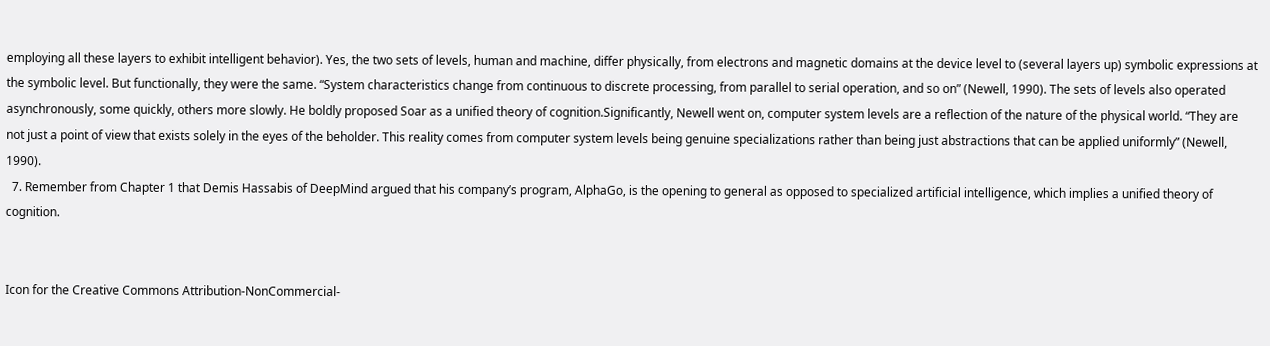employing all these layers to exhibit intelligent behavior). Yes, the two sets of levels, human and machine, differ physically, from electrons and magnetic domains at the device level to (several layers up) symbolic expressions at the symbolic level. But functionally, they were the same. “System characteristics change from continuous to discrete processing, from parallel to serial operation, and so on” (Newell, 1990). The sets of levels also operated asynchronously, some quickly, others more slowly. He boldly proposed Soar as a unified theory of cognition.Significantly, Newell went on, computer system levels are a reflection of the nature of the physical world. “They are not just a point of view that exists solely in the eyes of the beholder. This reality comes from computer system levels being genuine specializations rather than being just abstractions that can be applied uniformly” (Newell, 1990).
  7. Remember from Chapter 1 that Demis Hassabis of DeepMind argued that his company’s program, AlphaGo, is the opening to general as opposed to specialized artificial intelligence, which implies a unified theory of cognition.


Icon for the Creative Commons Attribution-NonCommercial-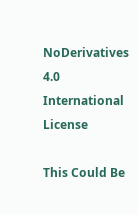NoDerivatives 4.0 International License

This Could Be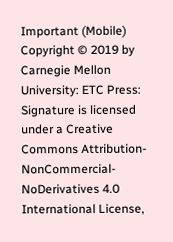Important (Mobile) Copyright © 2019 by Carnegie Mellon University: ETC Press: Signature is licensed under a Creative Commons Attribution-NonCommercial-NoDerivatives 4.0 International License,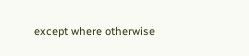except where otherwise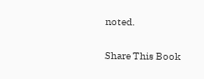noted.

Share This Book